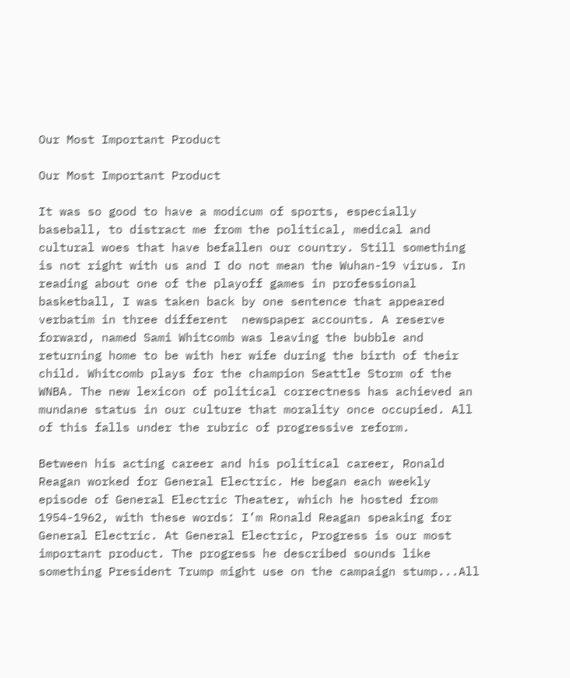Our Most Important Product

Our Most Important Product

It was so good to have a modicum of sports, especially baseball, to distract me from the political, medical and cultural woes that have befallen our country. Still something is not right with us and I do not mean the Wuhan-19 virus. In reading about one of the playoff games in professional basketball, I was taken back by one sentence that appeared verbatim in three different  newspaper accounts. A reserve forward, named Sami Whitcomb was leaving the bubble and returning home to be with her wife during the birth of their child. Whitcomb plays for the champion Seattle Storm of the WNBA. The new lexicon of political correctness has achieved an mundane status in our culture that morality once occupied. All of this falls under the rubric of progressive reform.

Between his acting career and his political career, Ronald Reagan worked for General Electric. He began each weekly episode of General Electric Theater, which he hosted from 1954-1962, with these words: I’m Ronald Reagan speaking for General Electric. At General Electric, Progress is our most important product. The progress he described sounds like something President Trump might use on the campaign stump...All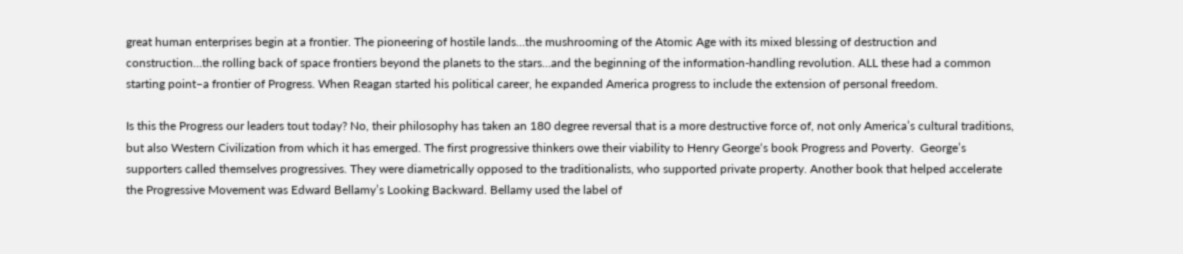great human enterprises begin at a frontier. The pioneering of hostile lands…the mushrooming of the Atomic Age with its mixed blessing of destruction and construction…the rolling back of space frontiers beyond the planets to the stars…and the beginning of the information-handling revolution. ALL these had a common starting point–a frontier of Progress. When Reagan started his political career, he expanded America progress to include the extension of personal freedom.

Is this the Progress our leaders tout today? No, their philosophy has taken an 180 degree reversal that is a more destructive force of, not only America’s cultural traditions, but also Western Civilization from which it has emerged. The first progressive thinkers owe their viability to Henry George‘s book Progress and Poverty.  George’s supporters called themselves progressives. They were diametrically opposed to the traditionalists, who supported private property. Another book that helped accelerate the Progressive Movement was Edward Bellamy’s Looking Backward. Bellamy used the label of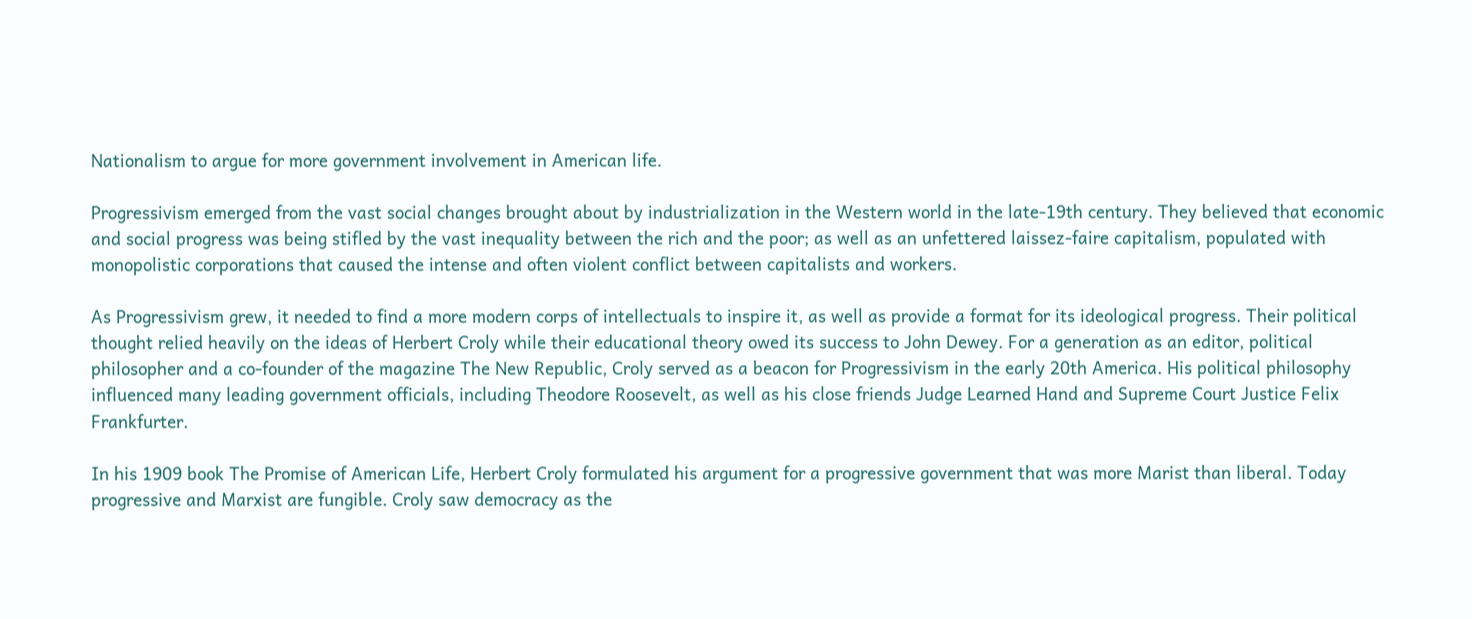Nationalism to argue for more government involvement in American life.

Progressivism emerged from the vast social changes brought about by industrialization in the Western world in the late-19th century. They believed that economic and social progress was being stifled by the vast inequality between the rich and the poor; as well as an unfettered laissez-faire capitalism, populated with monopolistic corporations that caused the intense and often violent conflict between capitalists and workers.

As Progressivism grew, it needed to find a more modern corps of intellectuals to inspire it, as well as provide a format for its ideological progress. Their political thought relied heavily on the ideas of Herbert Croly while their educational theory owed its success to John Dewey. For a generation as an editor, political philosopher and a co-founder of the magazine The New Republic, Croly served as a beacon for Progressivism in the early 20th America. His political philosophy influenced many leading government officials, including Theodore Roosevelt, as well as his close friends Judge Learned Hand and Supreme Court Justice Felix Frankfurter.

In his 1909 book The Promise of American Life, Herbert Croly formulated his argument for a progressive government that was more Marist than liberal. Today progressive and Marxist are fungible. Croly saw democracy as the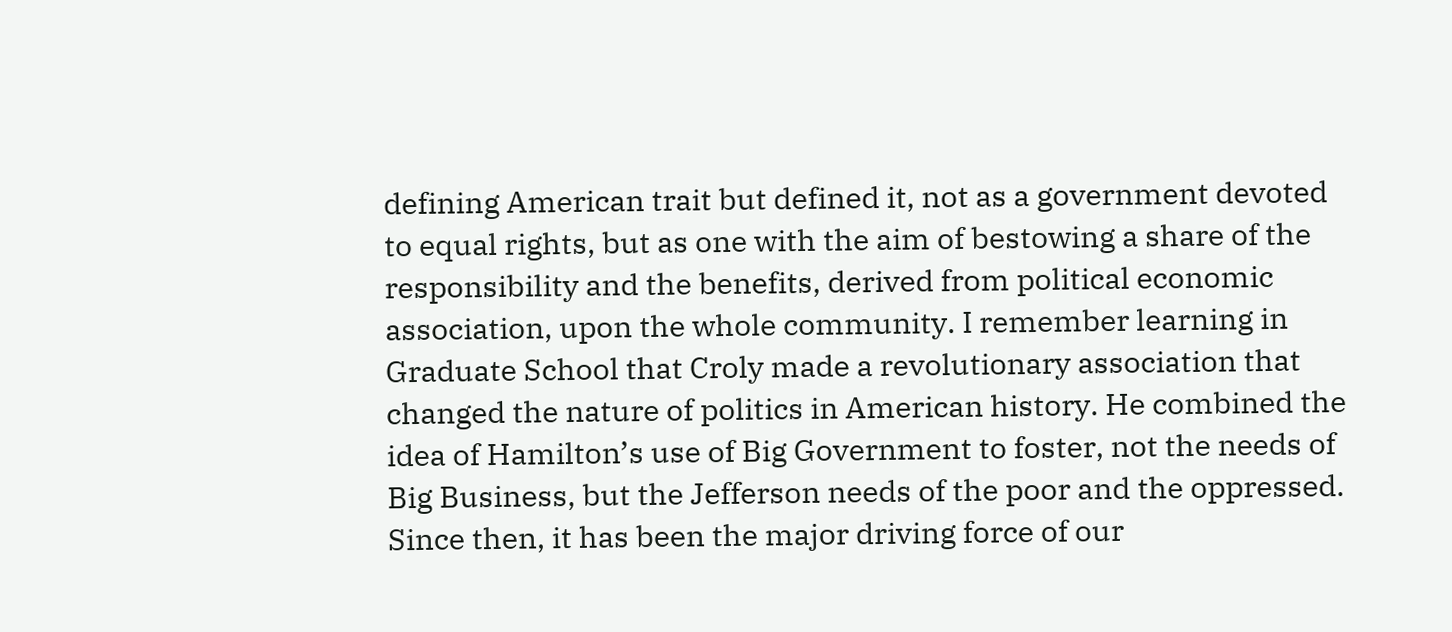defining American trait but defined it, not as a government devoted to equal rights, but as one with the aim of bestowing a share of the responsibility and the benefits, derived from political economic association, upon the whole community. I remember learning in Graduate School that Croly made a revolutionary association that changed the nature of politics in American history. He combined the idea of Hamilton’s use of Big Government to foster, not the needs of Big Business, but the Jefferson needs of the poor and the oppressed. Since then, it has been the major driving force of our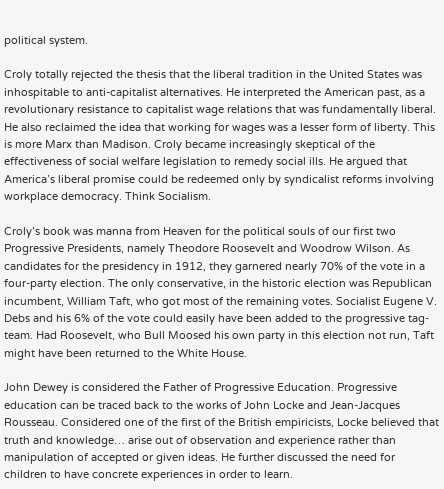political system.

Croly totally rejected the thesis that the liberal tradition in the United States was inhospitable to anti-capitalist alternatives. He interpreted the American past, as a revolutionary resistance to capitalist wage relations that was fundamentally liberal. He also reclaimed the idea that working for wages was a lesser form of liberty. This is more Marx than Madison. Croly became increasingly skeptical of the effectiveness of social welfare legislation to remedy social ills. He argued that America’s liberal promise could be redeemed only by syndicalist reforms involving workplace democracy. Think Socialism.

Croly’s book was manna from Heaven for the political souls of our first two Progressive Presidents, namely Theodore Roosevelt and Woodrow Wilson. As candidates for the presidency in 1912, they garnered nearly 70% of the vote in a four-party election. The only conservative, in the historic election was Republican incumbent, William Taft, who got most of the remaining votes. Socialist Eugene V. Debs and his 6% of the vote could easily have been added to the progressive tag-team. Had Roosevelt, who Bull Moosed his own party in this election not run, Taft might have been returned to the White House.

John Dewey is considered the Father of Progressive Education. Progressive education can be traced back to the works of John Locke and Jean-Jacques Rousseau. Considered one of the first of the British empiricists, Locke believed that truth and knowledge… arise out of observation and experience rather than manipulation of accepted or given ideas. He further discussed the need for children to have concrete experiences in order to learn.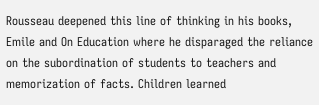Rousseau deepened this line of thinking in his books, Emile and On Education where he disparaged the reliance on the subordination of students to teachers and memorization of facts. Children learned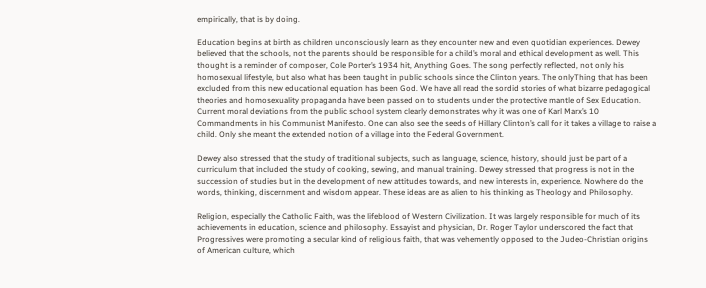empirically, that is by doing.

Education begins at birth as children unconsciously learn as they encounter new and even quotidian experiences. Dewey believed that the schools, not the parents should be responsible for a child’s moral and ethical development as well. This thought is a reminder of composer, Cole Porter’s 1934 hit, Anything Goes. The song perfectly reflected, not only his homosexual lifestyle, but also what has been taught in public schools since the Clinton years. The onlyThing that has been excluded from this new educational equation has been God. We have all read the sordid stories of what bizarre pedagogical theories and homosexuality propaganda have been passed on to students under the protective mantle of Sex Education. Current moral deviations from the public school system clearly demonstrates why it was one of Karl Marx’s 10 Commandments in his Communist Manifesto. One can also see the seeds of Hillary Clinton’s call for it takes a village to raise a child. Only she meant the extended notion of a village into the Federal Government.

Dewey also stressed that the study of traditional subjects, such as language, science, history, should just be part of a curriculum that included the study of cooking, sewing, and manual training. Dewey stressed that progress is not in the succession of studies but in the development of new attitudes towards, and new interests in, experience. Nowhere do the words, thinking, discernment and wisdom appear. These ideas are as alien to his thinking as Theology and Philosophy.

Religion, especially the Catholic Faith, was the lifeblood of Western Civilization. It was largely responsible for much of its achievements in education, science and philosophy. Essayist and physician, Dr. Roger Taylor underscored the fact that Progressives were promoting a secular kind of religious faith, that was vehemently opposed to the Judeo-Christian origins of American culture, which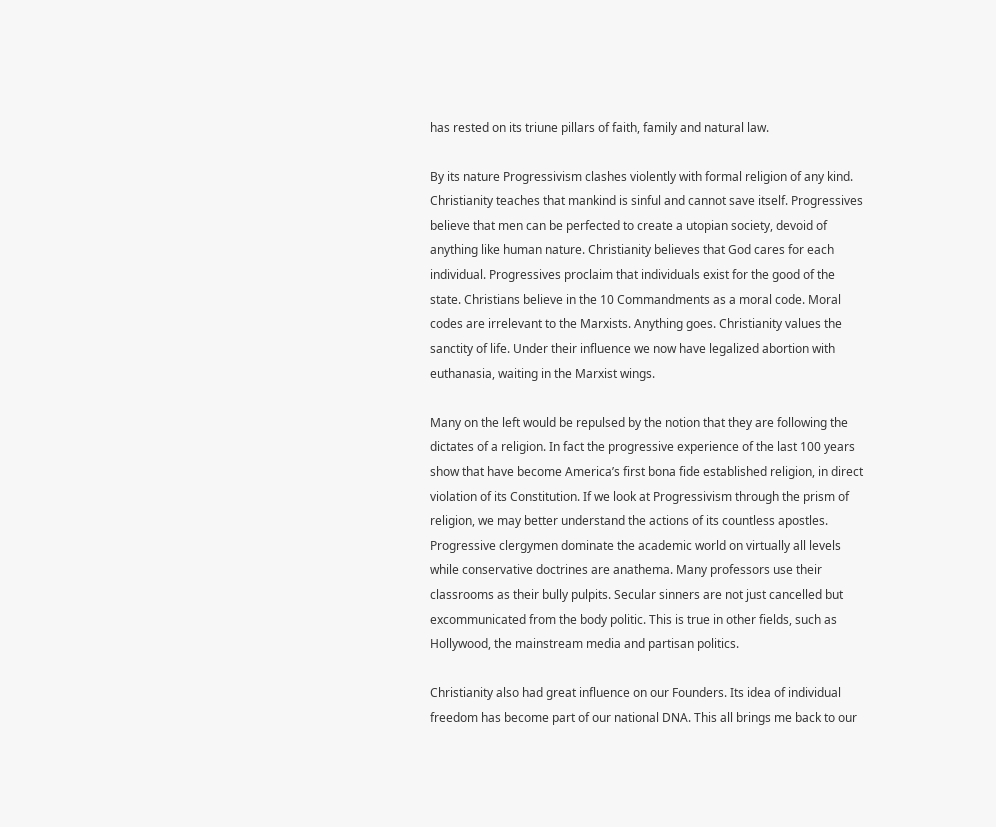has rested on its triune pillars of faith, family and natural law.

By its nature Progressivism clashes violently with formal religion of any kind. Christianity teaches that mankind is sinful and cannot save itself. Progressives believe that men can be perfected to create a utopian society, devoid of anything like human nature. Christianity believes that God cares for each individual. Progressives proclaim that individuals exist for the good of the state. Christians believe in the 10 Commandments as a moral code. Moral codes are irrelevant to the Marxists. Anything goes. Christianity values the sanctity of life. Under their influence we now have legalized abortion with euthanasia, waiting in the Marxist wings.

Many on the left would be repulsed by the notion that they are following the dictates of a religion. In fact the progressive experience of the last 100 years show that have become America’s first bona fide established religion, in direct violation of its Constitution. If we look at Progressivism through the prism of religion, we may better understand the actions of its countless apostles. Progressive clergymen dominate the academic world on virtually all levels while conservative doctrines are anathema. Many professors use their classrooms as their bully pulpits. Secular sinners are not just cancelled but excommunicated from the body politic. This is true in other fields, such as Hollywood, the mainstream media and partisan politics.

Christianity also had great influence on our Founders. Its idea of individual freedom has become part of our national DNA. This all brings me back to our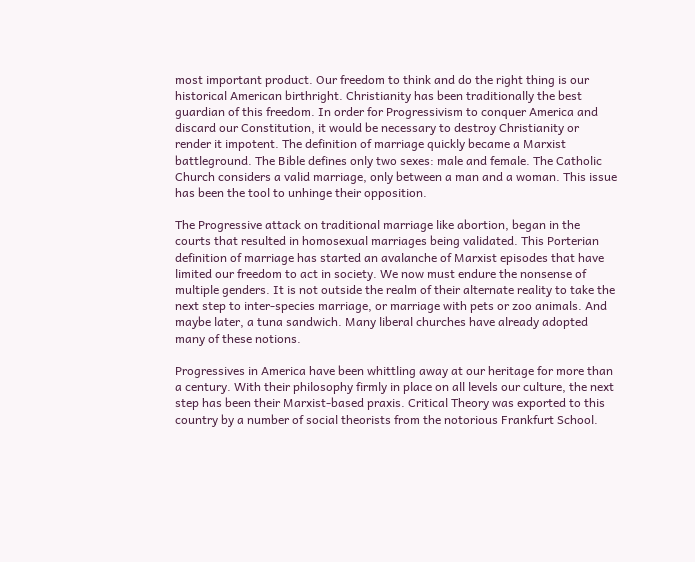most important product. Our freedom to think and do the right thing is our historical American birthright. Christianity has been traditionally the best guardian of this freedom. In order for Progressivism to conquer America and discard our Constitution, it would be necessary to destroy Christianity or render it impotent. The definition of marriage quickly became a Marxist battleground. The Bible defines only two sexes: male and female. The Catholic Church considers a valid marriage, only between a man and a woman. This issue has been the tool to unhinge their opposition.

The Progressive attack on traditional marriage like abortion, began in the courts that resulted in homosexual marriages being validated. This Porterian definition of marriage has started an avalanche of Marxist episodes that have limited our freedom to act in society. We now must endure the nonsense of multiple genders. It is not outside the realm of their alternate reality to take the next step to inter-species marriage, or marriage with pets or zoo animals. And maybe later, a tuna sandwich. Many liberal churches have already adopted many of these notions.

Progressives in America have been whittling away at our heritage for more than a century. With their philosophy firmly in place on all levels our culture, the next step has been their Marxist-based praxis. Critical Theory was exported to this country by a number of social theorists from the notorious Frankfurt School.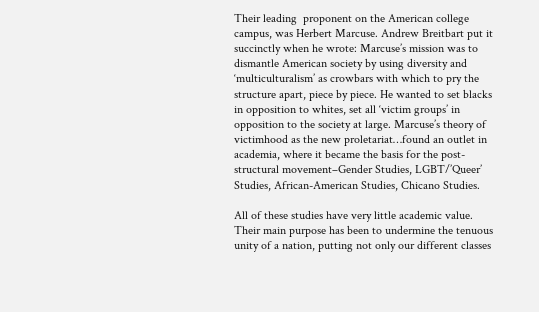Their leading  proponent on the American college campus, was Herbert Marcuse. Andrew Breitbart put it succinctly when he wrote: Marcuse’s mission was to dismantle American society by using diversity and ‘multiculturalism’ as crowbars with which to pry the structure apart, piece by piece. He wanted to set blacks in opposition to whites, set all ‘victim groups’ in opposition to the society at large. Marcuse’s theory of victimhood as the new proletariat…found an outlet in academia, where it became the basis for the post-structural movement–Gender Studies, LGBT/’Queer’ Studies, African-American Studies, Chicano Studies.

All of these studies have very little academic value. Their main purpose has been to undermine the tenuous unity of a nation, putting not only our different classes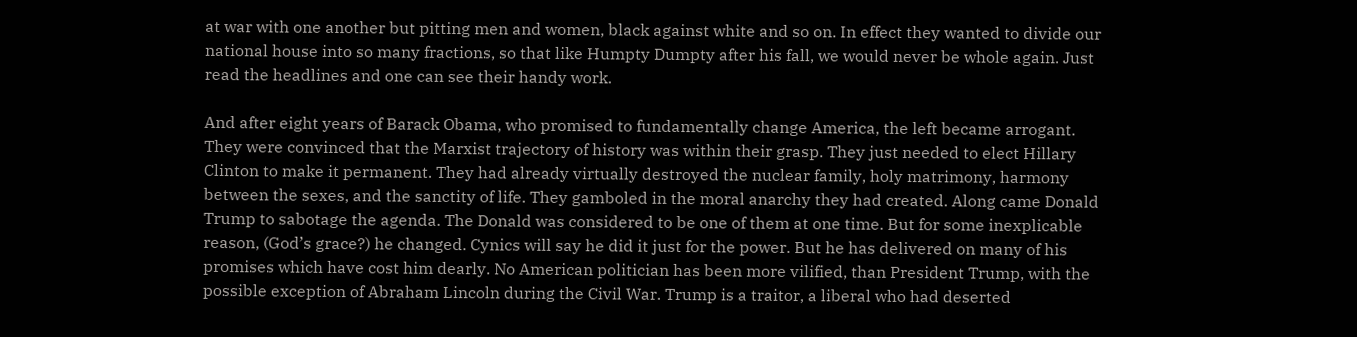at war with one another but pitting men and women, black against white and so on. In effect they wanted to divide our national house into so many fractions, so that like Humpty Dumpty after his fall, we would never be whole again. Just read the headlines and one can see their handy work.

And after eight years of Barack Obama, who promised to fundamentally change America, the left became arrogant. They were convinced that the Marxist trajectory of history was within their grasp. They just needed to elect Hillary Clinton to make it permanent. They had already virtually destroyed the nuclear family, holy matrimony, harmony between the sexes, and the sanctity of life. They gamboled in the moral anarchy they had created. Along came Donald Trump to sabotage the agenda. The Donald was considered to be one of them at one time. But for some inexplicable reason, (God’s grace?) he changed. Cynics will say he did it just for the power. But he has delivered on many of his promises which have cost him dearly. No American politician has been more vilified, than President Trump, with the possible exception of Abraham Lincoln during the Civil War. Trump is a traitor, a liberal who had deserted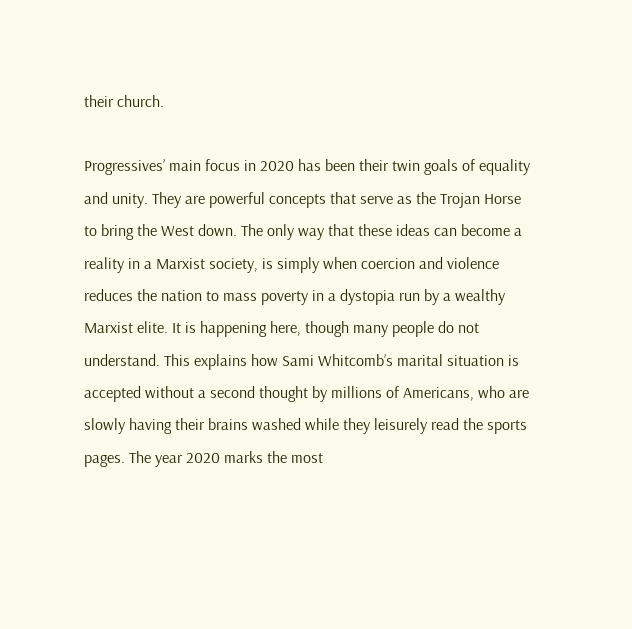their church.

Progressives’ main focus in 2020 has been their twin goals of equality and unity. They are powerful concepts that serve as the Trojan Horse to bring the West down. The only way that these ideas can become a reality in a Marxist society, is simply when coercion and violence reduces the nation to mass poverty in a dystopia run by a wealthy Marxist elite. It is happening here, though many people do not understand. This explains how Sami Whitcomb’s marital situation is accepted without a second thought by millions of Americans, who are slowly having their brains washed while they leisurely read the sports pages. The year 2020 marks the most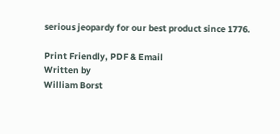serious jeopardy for our best product since 1776.

Print Friendly, PDF & Email
Written by
William Borst